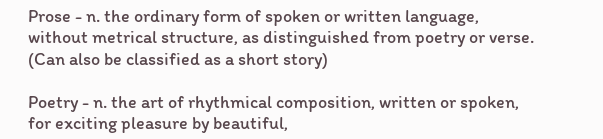Prose - n. the ordinary form of spoken or written language, without metrical structure, as distinguished from poetry or verse.
(Can also be classified as a short story)

Poetry - n. the art of rhythmical composition, written or spoken, for exciting pleasure by beautiful,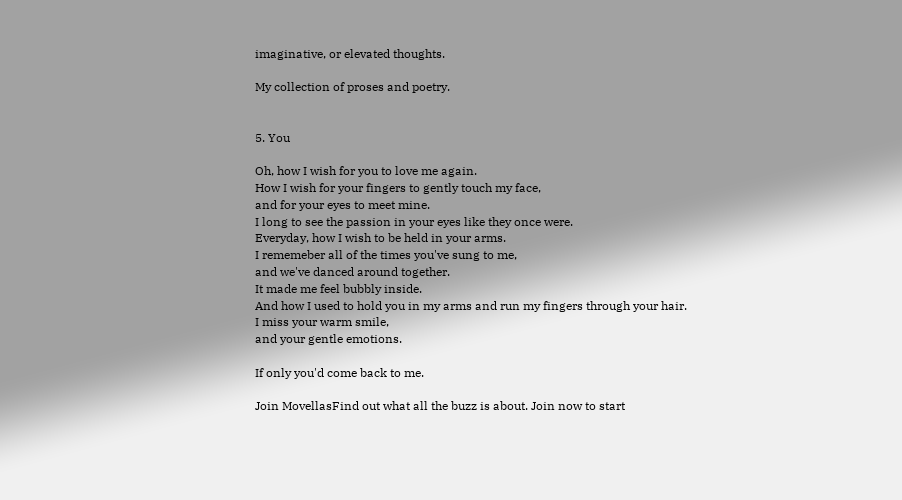imaginative, or elevated thoughts.

My collection of proses and poetry.


5. You

Oh, how I wish for you to love me again.
How I wish for your fingers to gently touch my face,
and for your eyes to meet mine.
I long to see the passion in your eyes like they once were.
Everyday, how I wish to be held in your arms.
I rememeber all of the times you've sung to me,
and we've danced around together.
It made me feel bubbly inside.
And how I used to hold you in my arms and run my fingers through your hair.
I miss your warm smile,
and your gentle emotions.

If only you'd come back to me.

Join MovellasFind out what all the buzz is about. Join now to start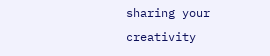sharing your creativity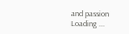and passion
Loading ...